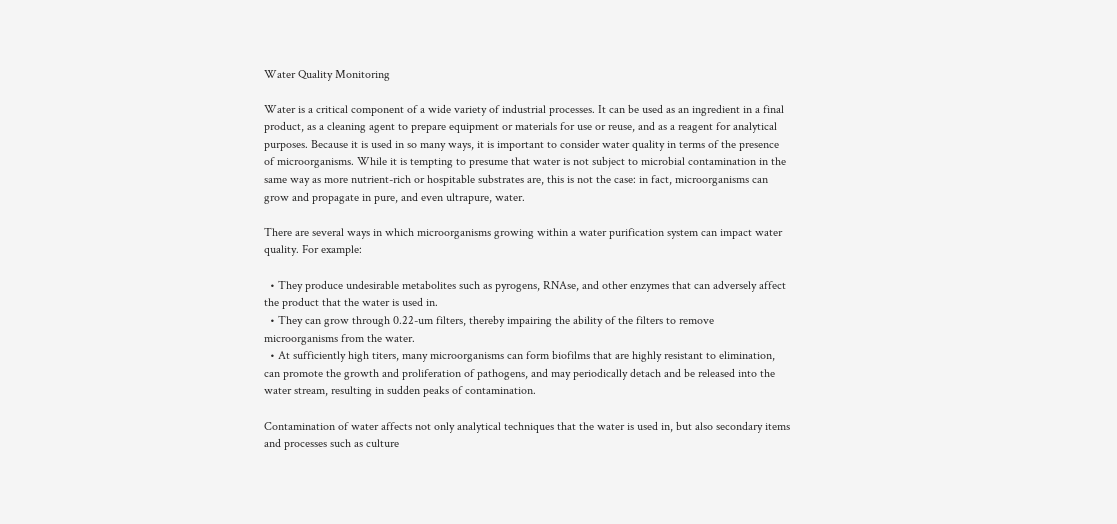Water Quality Monitoring

Water is a critical component of a wide variety of industrial processes. It can be used as an ingredient in a final product, as a cleaning agent to prepare equipment or materials for use or reuse, and as a reagent for analytical purposes. Because it is used in so many ways, it is important to consider water quality in terms of the presence of microorganisms. While it is tempting to presume that water is not subject to microbial contamination in the same way as more nutrient-rich or hospitable substrates are, this is not the case: in fact, microorganisms can grow and propagate in pure, and even ultrapure, water.

There are several ways in which microorganisms growing within a water purification system can impact water quality. For example:

  • They produce undesirable metabolites such as pyrogens, RNAse, and other enzymes that can adversely affect the product that the water is used in.
  • They can grow through 0.22-um filters, thereby impairing the ability of the filters to remove microorganisms from the water.
  • At sufficiently high titers, many microorganisms can form biofilms that are highly resistant to elimination, can promote the growth and proliferation of pathogens, and may periodically detach and be released into the water stream, resulting in sudden peaks of contamination.

Contamination of water affects not only analytical techniques that the water is used in, but also secondary items and processes such as culture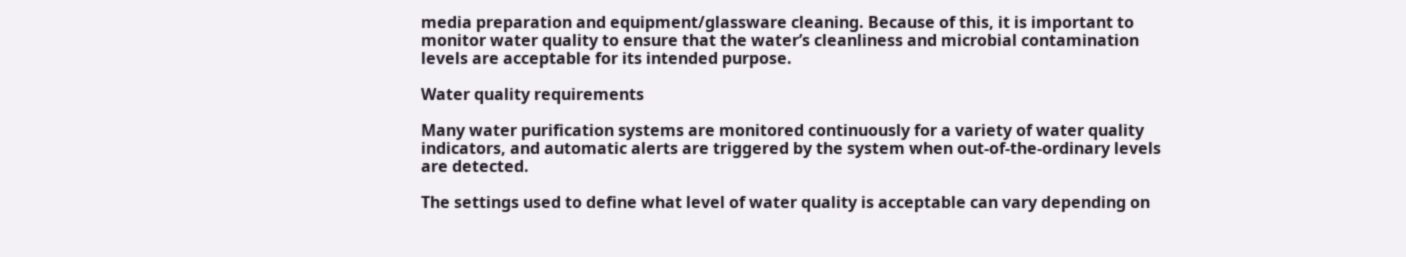media preparation and equipment/glassware cleaning. Because of this, it is important to monitor water quality to ensure that the water’s cleanliness and microbial contamination levels are acceptable for its intended purpose.

Water quality requirements

Many water purification systems are monitored continuously for a variety of water quality indicators, and automatic alerts are triggered by the system when out-of-the-ordinary levels are detected.

The settings used to define what level of water quality is acceptable can vary depending on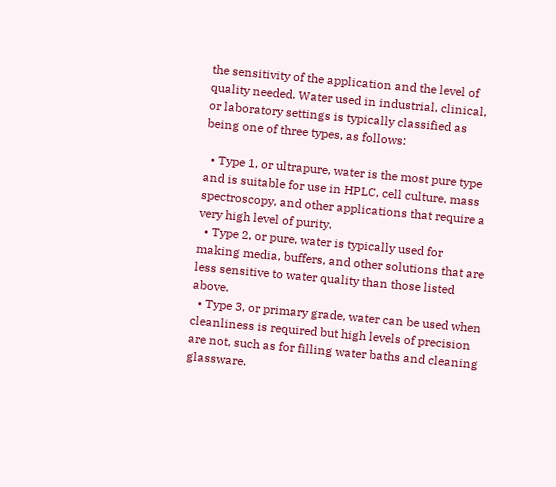the sensitivity of the application and the level of quality needed. Water used in industrial, clinical, or laboratory settings is typically classified as being one of three types, as follows:

  • Type 1, or ultrapure, water is the most pure type and is suitable for use in HPLC, cell culture, mass spectroscopy, and other applications that require a very high level of purity.
  • Type 2, or pure, water is typically used for making media, buffers, and other solutions that are less sensitive to water quality than those listed above.
  • Type 3, or primary grade, water can be used when cleanliness is required but high levels of precision are not, such as for filling water baths and cleaning glassware.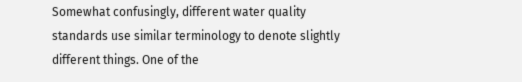Somewhat confusingly, different water quality standards use similar terminology to denote slightly different things. One of the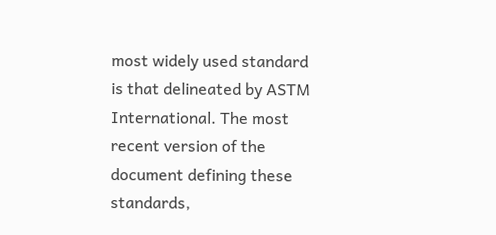most widely used standard is that delineated by ASTM International. The most recent version of the document defining these standards,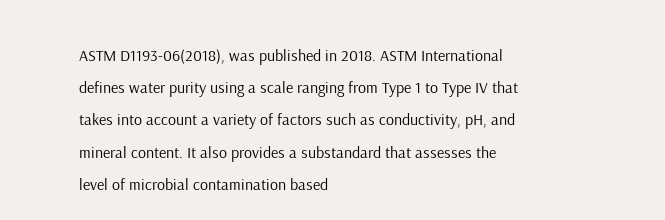ASTM D1193-06(2018), was published in 2018. ASTM International defines water purity using a scale ranging from Type 1 to Type IV that takes into account a variety of factors such as conductivity, pH, and mineral content. It also provides a substandard that assesses the level of microbial contamination based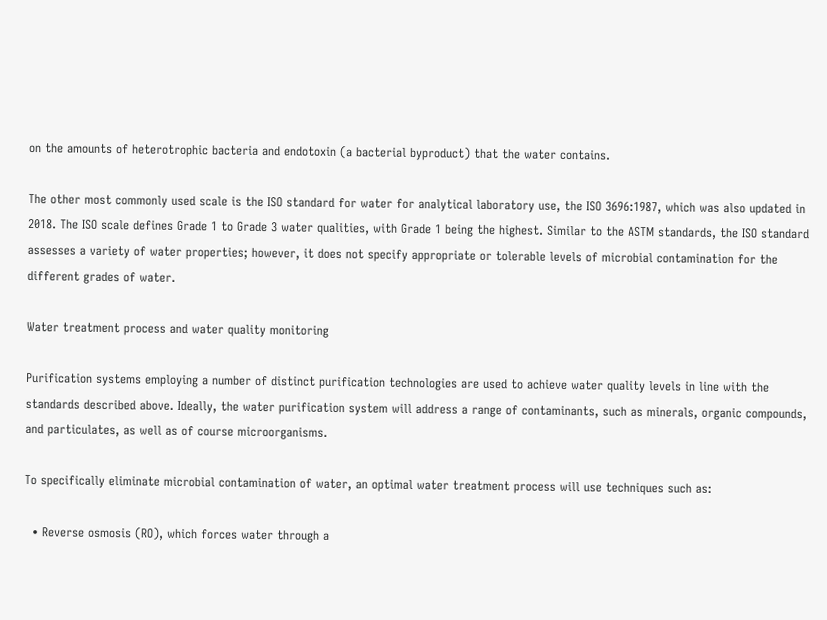on the amounts of heterotrophic bacteria and endotoxin (a bacterial byproduct) that the water contains.

The other most commonly used scale is the ISO standard for water for analytical laboratory use, the ISO 3696:1987, which was also updated in 2018. The ISO scale defines Grade 1 to Grade 3 water qualities, with Grade 1 being the highest. Similar to the ASTM standards, the ISO standard assesses a variety of water properties; however, it does not specify appropriate or tolerable levels of microbial contamination for the different grades of water.

Water treatment process and water quality monitoring

Purification systems employing a number of distinct purification technologies are used to achieve water quality levels in line with the standards described above. Ideally, the water purification system will address a range of contaminants, such as minerals, organic compounds, and particulates, as well as of course microorganisms.

To specifically eliminate microbial contamination of water, an optimal water treatment process will use techniques such as:

  • Reverse osmosis (RO), which forces water through a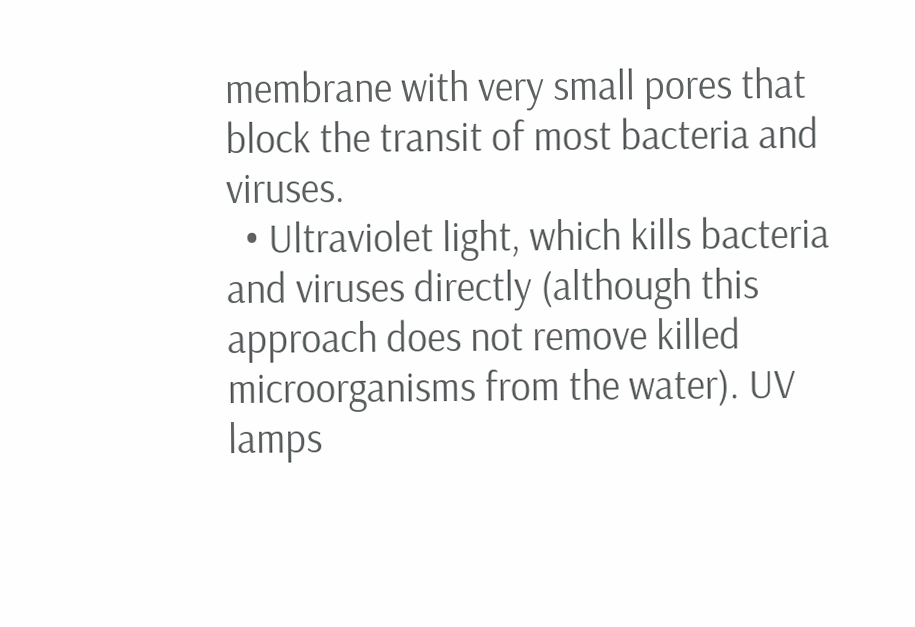membrane with very small pores that block the transit of most bacteria and viruses.
  • Ultraviolet light, which kills bacteria and viruses directly (although this approach does not remove killed microorganisms from the water). UV lamps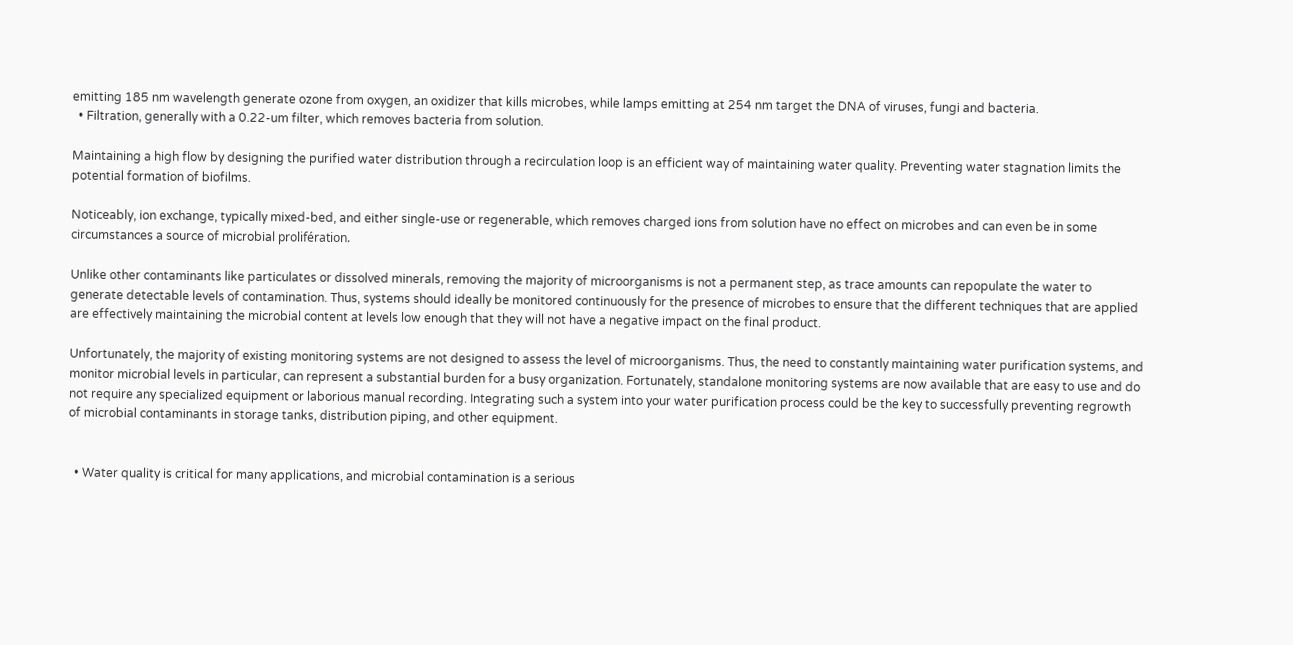emitting 185 nm wavelength generate ozone from oxygen, an oxidizer that kills microbes, while lamps emitting at 254 nm target the DNA of viruses, fungi and bacteria.
  • Filtration, generally with a 0.22-um filter, which removes bacteria from solution.

Maintaining a high flow by designing the purified water distribution through a recirculation loop is an efficient way of maintaining water quality. Preventing water stagnation limits the potential formation of biofilms.

Noticeably, ion exchange, typically mixed-bed, and either single-use or regenerable, which removes charged ions from solution have no effect on microbes and can even be in some circumstances a source of microbial prolifération.

Unlike other contaminants like particulates or dissolved minerals, removing the majority of microorganisms is not a permanent step, as trace amounts can repopulate the water to generate detectable levels of contamination. Thus, systems should ideally be monitored continuously for the presence of microbes to ensure that the different techniques that are applied are effectively maintaining the microbial content at levels low enough that they will not have a negative impact on the final product.

Unfortunately, the majority of existing monitoring systems are not designed to assess the level of microorganisms. Thus, the need to constantly maintaining water purification systems, and monitor microbial levels in particular, can represent a substantial burden for a busy organization. Fortunately, standalone monitoring systems are now available that are easy to use and do not require any specialized equipment or laborious manual recording. Integrating such a system into your water purification process could be the key to successfully preventing regrowth of microbial contaminants in storage tanks, distribution piping, and other equipment.


  • Water quality is critical for many applications, and microbial contamination is a serious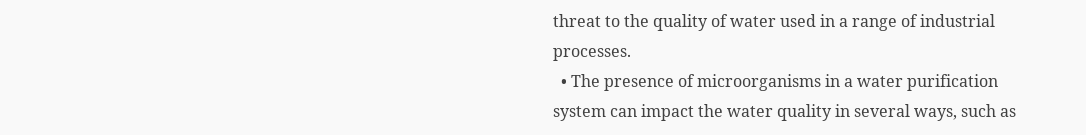threat to the quality of water used in a range of industrial processes.
  • The presence of microorganisms in a water purification system can impact the water quality in several ways, such as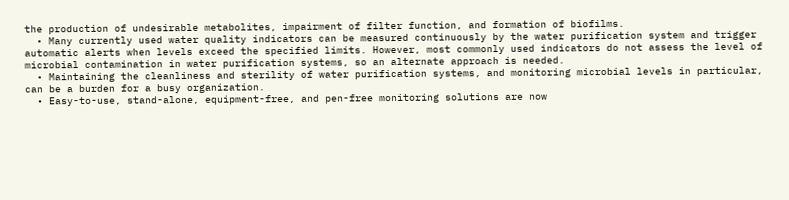the production of undesirable metabolites, impairment of filter function, and formation of biofilms.
  • Many currently used water quality indicators can be measured continuously by the water purification system and trigger automatic alerts when levels exceed the specified limits. However, most commonly used indicators do not assess the level of microbial contamination in water purification systems, so an alternate approach is needed.
  • Maintaining the cleanliness and sterility of water purification systems, and monitoring microbial levels in particular, can be a burden for a busy organization.
  • Easy-to-use, stand-alone, equipment-free, and pen-free monitoring solutions are now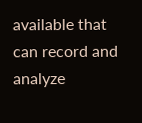available that can record and analyze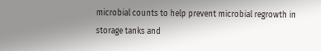microbial counts to help prevent microbial regrowth in storage tanks and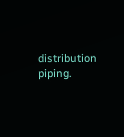distribution piping.